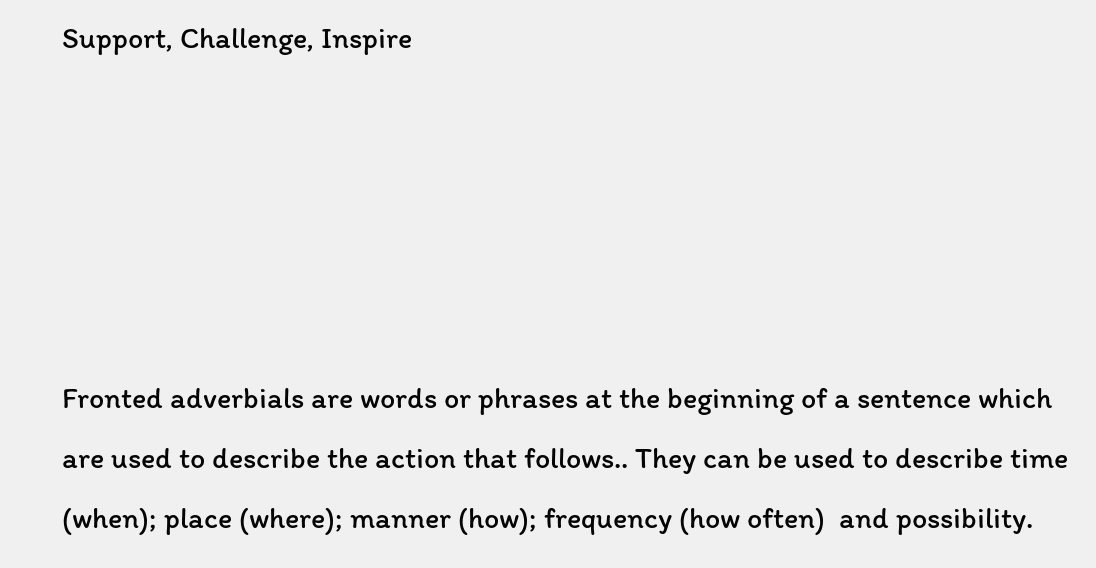Support, Challenge, Inspire





Fronted adverbials are words or phrases at the beginning of a sentence which are used to describe the action that follows.. They can be used to describe time (when); place (where); manner (how); frequency (how often)  and possibility.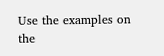Use the examples on the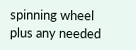spinning wheel plus any needed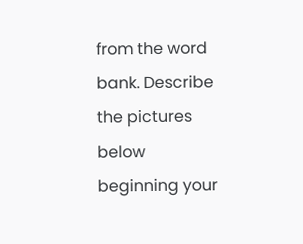from the word bank. Describe the pictures below beginning your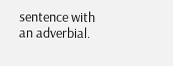sentence with an adverbial.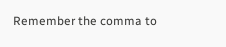Remember the comma to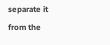separate it from the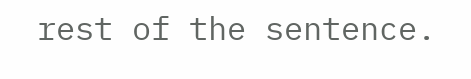rest of the sentence.